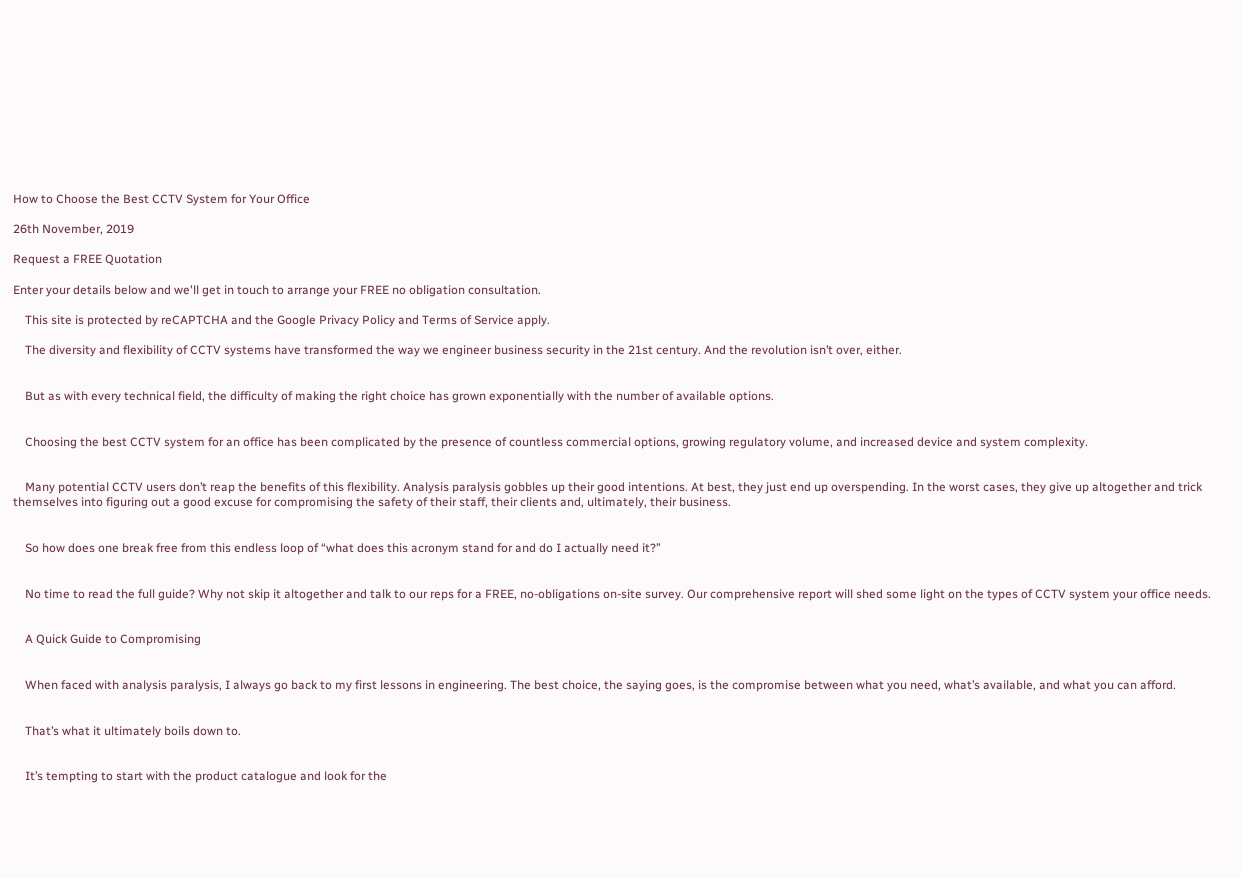How to Choose the Best CCTV System for Your Office

26th November, 2019

Request a FREE Quotation

Enter your details below and we'll get in touch to arrange your FREE no obligation consultation.

    This site is protected by reCAPTCHA and the Google Privacy Policy and Terms of Service apply.

    The diversity and flexibility of CCTV systems have transformed the way we engineer business security in the 21st century. And the revolution isn’t over, either.


    But as with every technical field, the difficulty of making the right choice has grown exponentially with the number of available options.


    Choosing the best CCTV system for an office has been complicated by the presence of countless commercial options, growing regulatory volume, and increased device and system complexity.


    Many potential CCTV users don’t reap the benefits of this flexibility. Analysis paralysis gobbles up their good intentions. At best, they just end up overspending. In the worst cases, they give up altogether and trick themselves into figuring out a good excuse for compromising the safety of their staff, their clients and, ultimately, their business.


    So how does one break free from this endless loop of “what does this acronym stand for and do I actually need it?”


    No time to read the full guide? Why not skip it altogether and talk to our reps for a FREE, no-obligations on-site survey. Our comprehensive report will shed some light on the types of CCTV system your office needs.


    A Quick Guide to Compromising


    When faced with analysis paralysis, I always go back to my first lessons in engineering. The best choice, the saying goes, is the compromise between what you need, what’s available, and what you can afford.


    That’s what it ultimately boils down to.


    It’s tempting to start with the product catalogue and look for the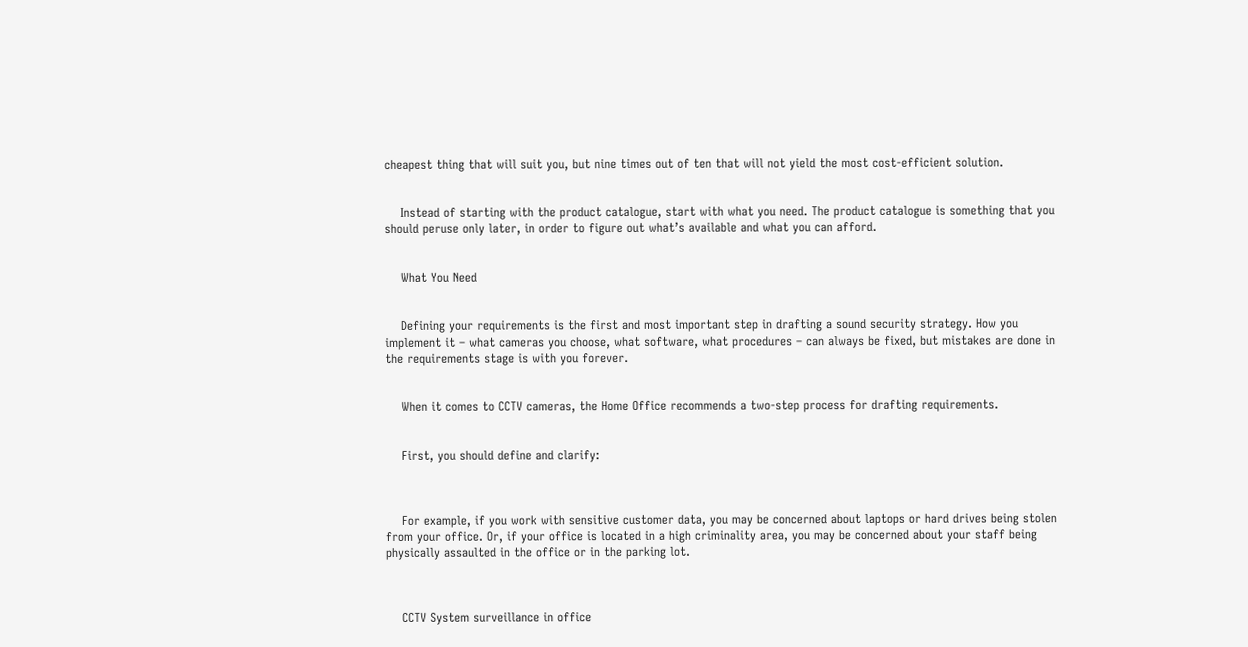cheapest thing that will suit you, but nine times out of ten that will not yield the most cost-efficient solution.


    Instead of starting with the product catalogue, start with what you need. The product catalogue is something that you should peruse only later, in order to figure out what’s available and what you can afford.


    What You Need


    Defining your requirements is the first and most important step in drafting a sound security strategy. How you implement it – what cameras you choose, what software, what procedures – can always be fixed, but mistakes are done in the requirements stage is with you forever.


    When it comes to CCTV cameras, the Home Office recommends a two-step process for drafting requirements.


    First, you should define and clarify:



    For example, if you work with sensitive customer data, you may be concerned about laptops or hard drives being stolen from your office. Or, if your office is located in a high criminality area, you may be concerned about your staff being physically assaulted in the office or in the parking lot.



    CCTV System surveillance in office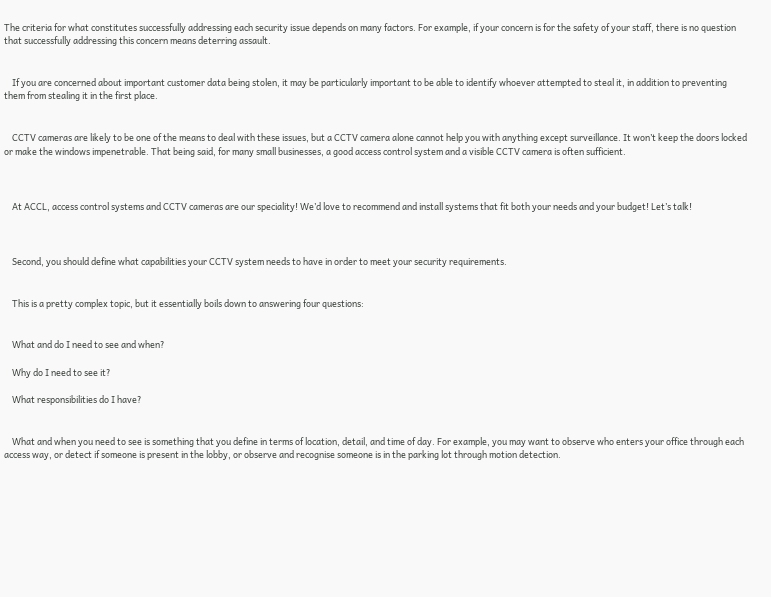The criteria for what constitutes successfully addressing each security issue depends on many factors. For example, if your concern is for the safety of your staff, there is no question that successfully addressing this concern means deterring assault.


    If you are concerned about important customer data being stolen, it may be particularly important to be able to identify whoever attempted to steal it, in addition to preventing them from stealing it in the first place.


    CCTV cameras are likely to be one of the means to deal with these issues, but a CCTV camera alone cannot help you with anything except surveillance. It won’t keep the doors locked or make the windows impenetrable. That being said, for many small businesses, a good access control system and a visible CCTV camera is often sufficient.



    At ACCL, access control systems and CCTV cameras are our speciality! We’d love to recommend and install systems that fit both your needs and your budget! Let’s talk!



    Second, you should define what capabilities your CCTV system needs to have in order to meet your security requirements.


    This is a pretty complex topic, but it essentially boils down to answering four questions:


    What and do I need to see and when?

    Why do I need to see it?

    What responsibilities do I have?


    What and when you need to see is something that you define in terms of location, detail, and time of day. For example, you may want to observe who enters your office through each access way, or detect if someone is present in the lobby, or observe and recognise someone is in the parking lot through motion detection.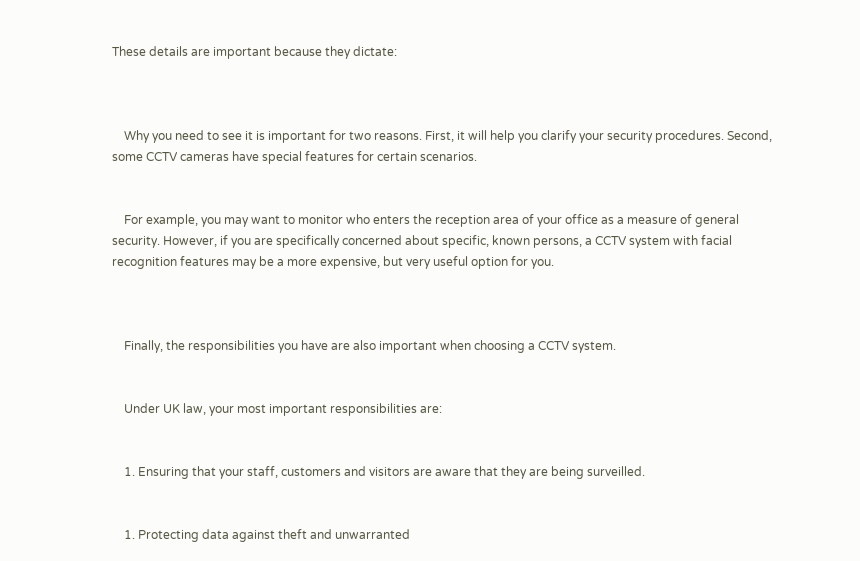These details are important because they dictate:



    Why you need to see it is important for two reasons. First, it will help you clarify your security procedures. Second, some CCTV cameras have special features for certain scenarios.


    For example, you may want to monitor who enters the reception area of your office as a measure of general security. However, if you are specifically concerned about specific, known persons, a CCTV system with facial recognition features may be a more expensive, but very useful option for you.



    Finally, the responsibilities you have are also important when choosing a CCTV system.


    Under UK law, your most important responsibilities are:


    1. Ensuring that your staff, customers and visitors are aware that they are being surveilled.


    1. Protecting data against theft and unwarranted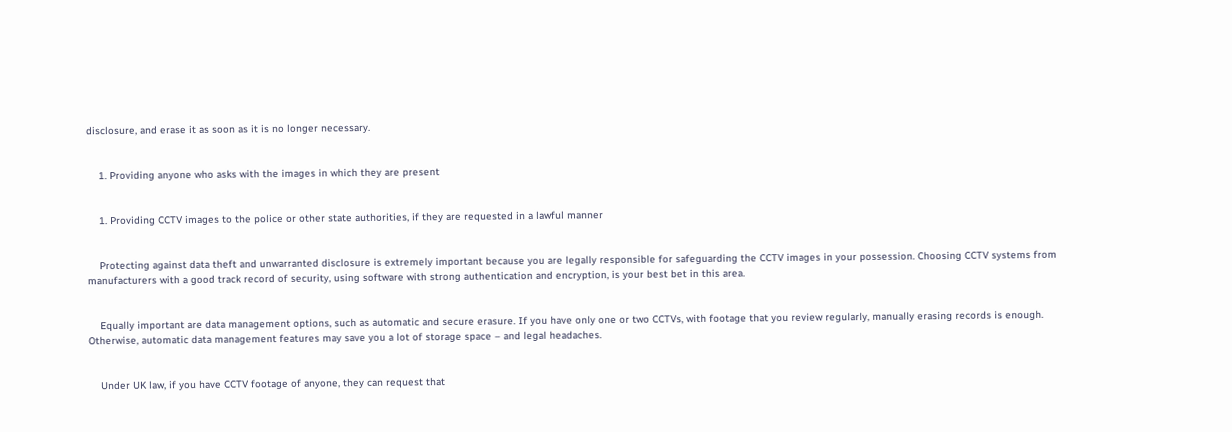disclosure, and erase it as soon as it is no longer necessary.


    1. Providing anyone who asks with the images in which they are present


    1. Providing CCTV images to the police or other state authorities, if they are requested in a lawful manner


    Protecting against data theft and unwarranted disclosure is extremely important because you are legally responsible for safeguarding the CCTV images in your possession. Choosing CCTV systems from manufacturers with a good track record of security, using software with strong authentication and encryption, is your best bet in this area.


    Equally important are data management options, such as automatic and secure erasure. If you have only one or two CCTVs, with footage that you review regularly, manually erasing records is enough. Otherwise, automatic data management features may save you a lot of storage space – and legal headaches.


    Under UK law, if you have CCTV footage of anyone, they can request that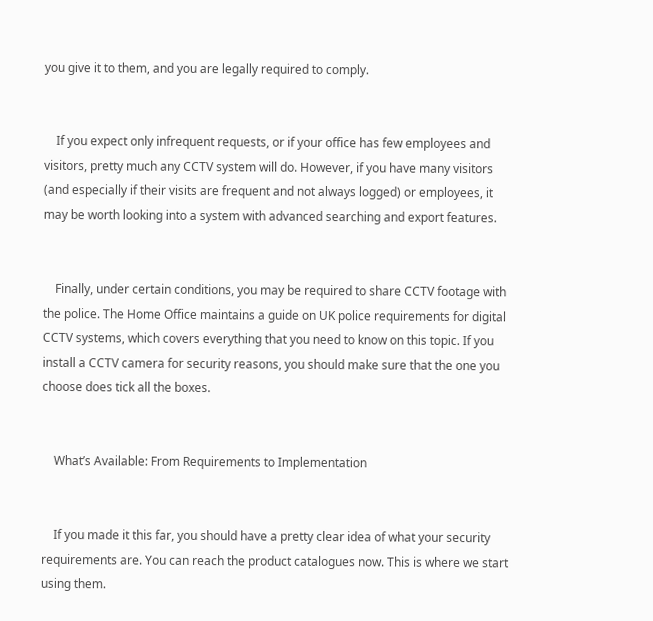you give it to them, and you are legally required to comply.


    If you expect only infrequent requests, or if your office has few employees and visitors, pretty much any CCTV system will do. However, if you have many visitors (and especially if their visits are frequent and not always logged) or employees, it may be worth looking into a system with advanced searching and export features.


    Finally, under certain conditions, you may be required to share CCTV footage with the police. The Home Office maintains a guide on UK police requirements for digital CCTV systems, which covers everything that you need to know on this topic. If you install a CCTV camera for security reasons, you should make sure that the one you choose does tick all the boxes.


    What’s Available: From Requirements to Implementation


    If you made it this far, you should have a pretty clear idea of what your security requirements are. You can reach the product catalogues now. This is where we start using them.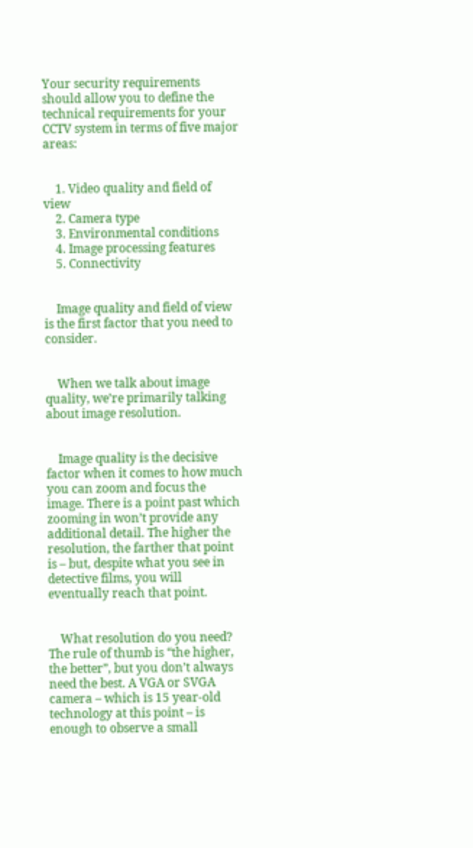Your security requirements should allow you to define the technical requirements for your CCTV system in terms of five major areas:


    1. Video quality and field of view
    2. Camera type
    3. Environmental conditions
    4. Image processing features
    5. Connectivity


    Image quality and field of view is the first factor that you need to consider.


    When we talk about image quality, we’re primarily talking about image resolution.


    Image quality is the decisive factor when it comes to how much you can zoom and focus the image. There is a point past which zooming in won’t provide any additional detail. The higher the resolution, the farther that point is – but, despite what you see in detective films, you will eventually reach that point.


    What resolution do you need? The rule of thumb is “the higher, the better”, but you don’t always need the best. A VGA or SVGA camera – which is 15 year-old technology at this point – is enough to observe a small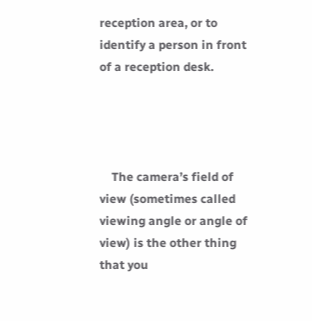reception area, or to identify a person in front of a reception desk.




    The camera’s field of view (sometimes called viewing angle or angle of view) is the other thing that you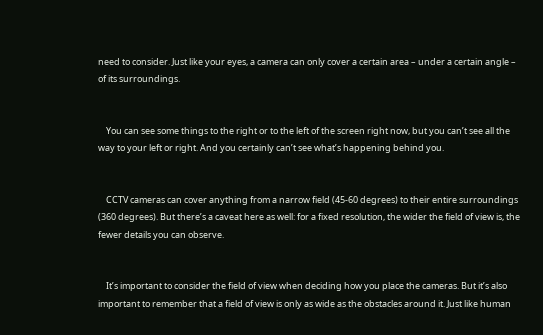need to consider. Just like your eyes, a camera can only cover a certain area – under a certain angle – of its surroundings.


    You can see some things to the right or to the left of the screen right now, but you can’t see all the way to your left or right. And you certainly can’t see what’s happening behind you.


    CCTV cameras can cover anything from a narrow field (45-60 degrees) to their entire surroundings (360 degrees). But there’s a caveat here as well: for a fixed resolution, the wider the field of view is, the fewer details you can observe.


    It’s important to consider the field of view when deciding how you place the cameras. But it’s also important to remember that a field of view is only as wide as the obstacles around it. Just like human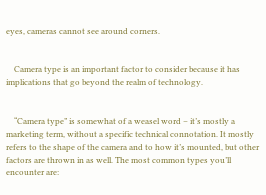eyes, cameras cannot see around corners.


    Camera type is an important factor to consider because it has implications that go beyond the realm of technology.


    “Camera type” is somewhat of a weasel word – it’s mostly a marketing term, without a specific technical connotation. It mostly refers to the shape of the camera and to how it’s mounted, but other factors are thrown in as well. The most common types you’ll encounter are: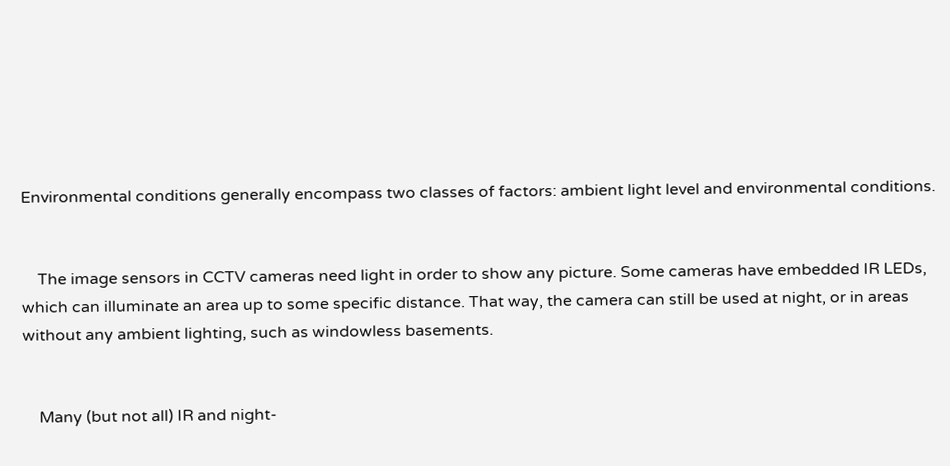Environmental conditions generally encompass two classes of factors: ambient light level and environmental conditions.


    The image sensors in CCTV cameras need light in order to show any picture. Some cameras have embedded IR LEDs, which can illuminate an area up to some specific distance. That way, the camera can still be used at night, or in areas without any ambient lighting, such as windowless basements.


    Many (but not all) IR and night-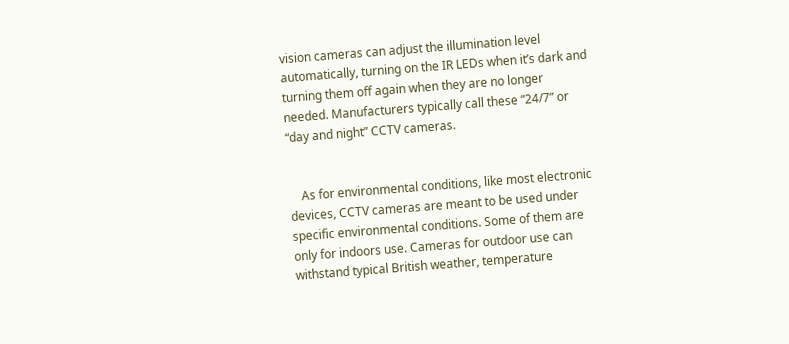vision cameras can adjust the illumination level automatically, turning on the IR LEDs when it’s dark and turning them off again when they are no longer needed. Manufacturers typically call these “24/7” or “day and night” CCTV cameras.


    As for environmental conditions, like most electronic devices, CCTV cameras are meant to be used under specific environmental conditions. Some of them are only for indoors use. Cameras for outdoor use can withstand typical British weather, temperature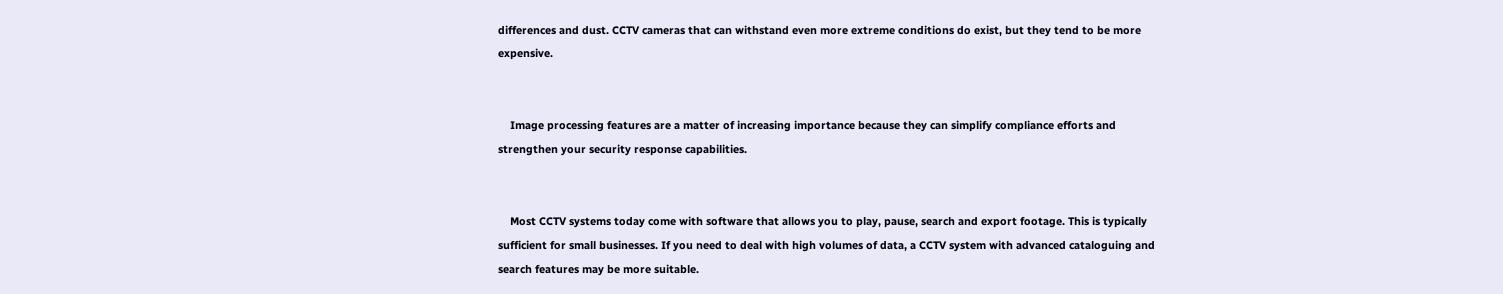differences and dust. CCTV cameras that can withstand even more extreme conditions do exist, but they tend to be more expensive.


    Image processing features are a matter of increasing importance because they can simplify compliance efforts and strengthen your security response capabilities.


    Most CCTV systems today come with software that allows you to play, pause, search and export footage. This is typically sufficient for small businesses. If you need to deal with high volumes of data, a CCTV system with advanced cataloguing and search features may be more suitable.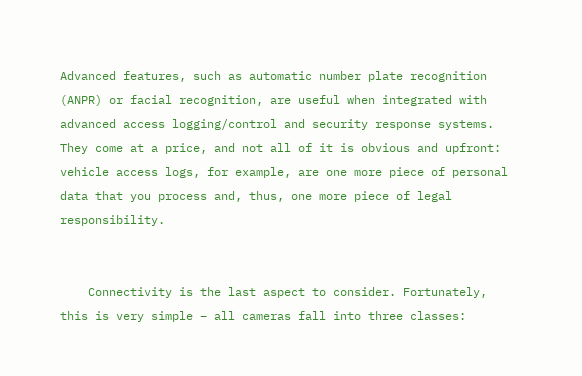Advanced features, such as automatic number plate recognition (ANPR) or facial recognition, are useful when integrated with advanced access logging/control and security response systems. They come at a price, and not all of it is obvious and upfront: vehicle access logs, for example, are one more piece of personal data that you process and, thus, one more piece of legal responsibility.


    Connectivity is the last aspect to consider. Fortunately, this is very simple – all cameras fall into three classes: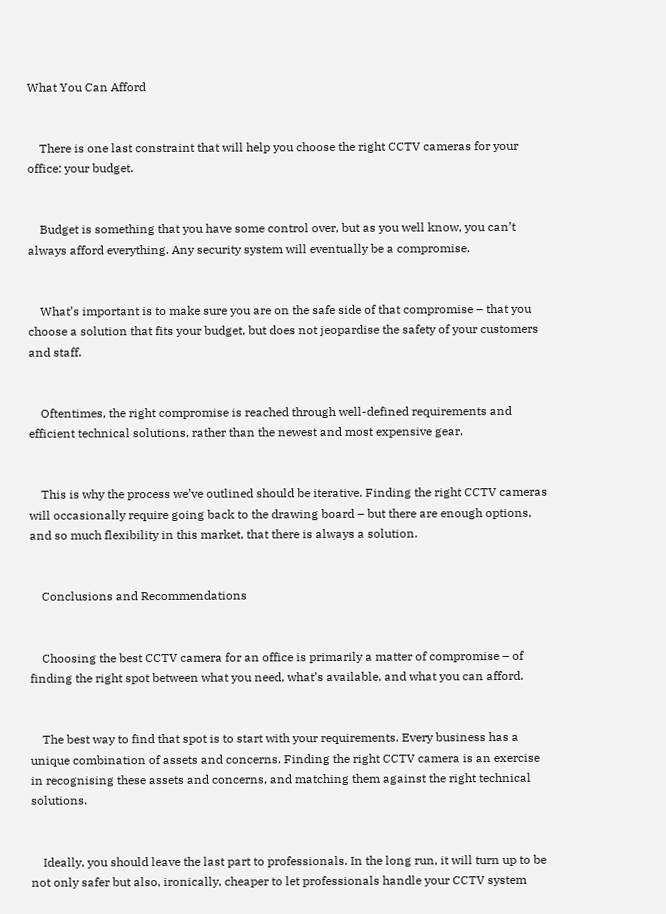What You Can Afford


    There is one last constraint that will help you choose the right CCTV cameras for your office: your budget.


    Budget is something that you have some control over, but as you well know, you can’t always afford everything. Any security system will eventually be a compromise.


    What’s important is to make sure you are on the safe side of that compromise – that you choose a solution that fits your budget, but does not jeopardise the safety of your customers and staff.


    Oftentimes, the right compromise is reached through well-defined requirements and efficient technical solutions, rather than the newest and most expensive gear.


    This is why the process we’ve outlined should be iterative. Finding the right CCTV cameras will occasionally require going back to the drawing board – but there are enough options, and so much flexibility in this market, that there is always a solution.


    Conclusions and Recommendations


    Choosing the best CCTV camera for an office is primarily a matter of compromise – of finding the right spot between what you need, what’s available, and what you can afford.


    The best way to find that spot is to start with your requirements. Every business has a unique combination of assets and concerns. Finding the right CCTV camera is an exercise in recognising these assets and concerns, and matching them against the right technical solutions.


    Ideally, you should leave the last part to professionals. In the long run, it will turn up to be not only safer but also, ironically, cheaper to let professionals handle your CCTV system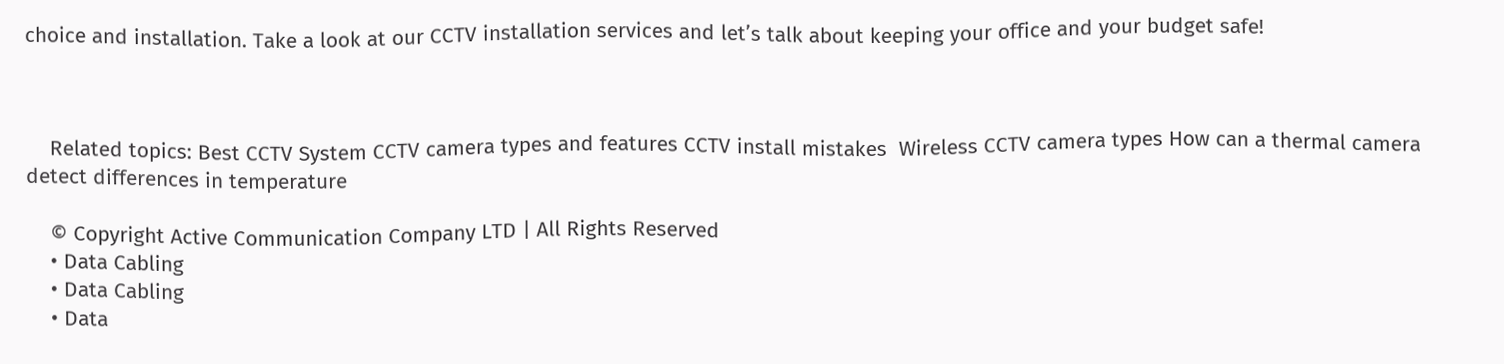choice and installation. Take a look at our CCTV installation services and let’s talk about keeping your office and your budget safe!



    Related topics: Best CCTV System CCTV camera types and features CCTV install mistakes  Wireless CCTV camera types How can a thermal camera detect differences in temperature

    © Copyright Active Communication Company LTD | All Rights Reserved
    • Data Cabling
    • Data Cabling
    • Data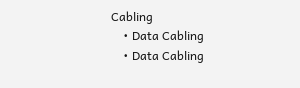Cabling
    • Data Cabling
    • Data Cabling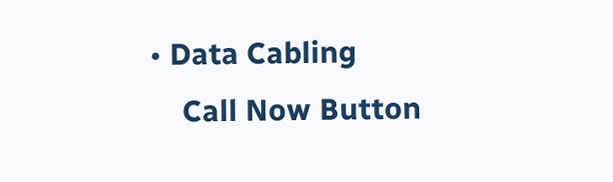• Data Cabling
    Call Now Button